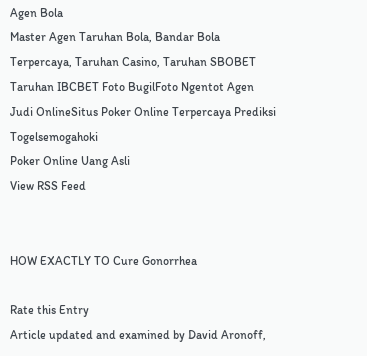Agen Bola
Master Agen Taruhan Bola, Bandar Bola Terpercaya, Taruhan Casino, Taruhan SBOBET Taruhan IBCBET Foto BugilFoto Ngentot Agen Judi OnlineSitus Poker Online Terpercaya Prediksi Togelsemogahoki
Poker Online Uang Asli
View RSS Feed


HOW EXACTLY TO Cure Gonorrhea

Rate this Entry
Article updated and examined by David Aronoff,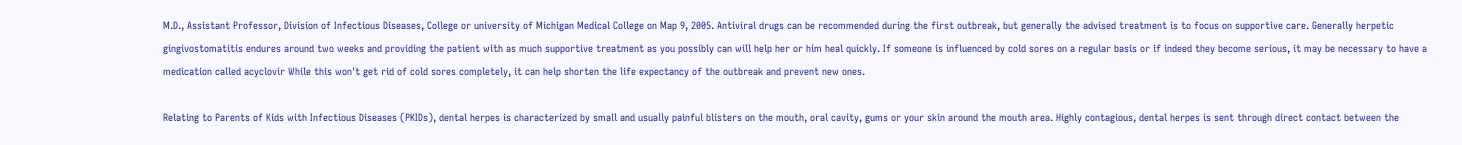M.D., Assistant Professor, Division of Infectious Diseases, College or university of Michigan Medical College on Map 9, 2005. Antiviral drugs can be recommended during the first outbreak, but generally the advised treatment is to focus on supportive care. Generally herpetic gingivostomatitis endures around two weeks and providing the patient with as much supportive treatment as you possibly can will help her or him heal quickly. If someone is influenced by cold sores on a regular basis or if indeed they become serious, it may be necessary to have a medication called acyclovir While this won't get rid of cold sores completely, it can help shorten the life expectancy of the outbreak and prevent new ones.

Relating to Parents of Kids with Infectious Diseases (PKIDs), dental herpes is characterized by small and usually painful blisters on the mouth, oral cavity, gums or your skin around the mouth area. Highly contagious, dental herpes is sent through direct contact between the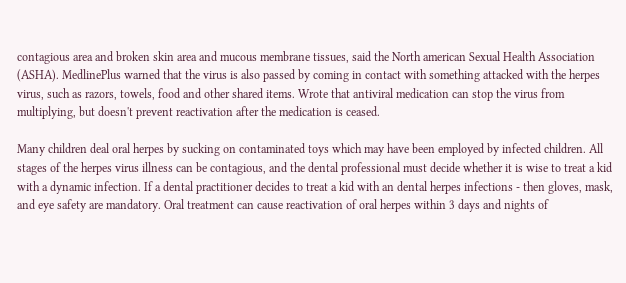contagious area and broken skin area and mucous membrane tissues, said the North american Sexual Health Association (ASHA). MedlinePlus warned that the virus is also passed by coming in contact with something attacked with the herpes virus, such as razors, towels, food and other shared items. Wrote that antiviral medication can stop the virus from multiplying, but doesn't prevent reactivation after the medication is ceased.

Many children deal oral herpes by sucking on contaminated toys which may have been employed by infected children. All stages of the herpes virus illness can be contagious, and the dental professional must decide whether it is wise to treat a kid with a dynamic infection. If a dental practitioner decides to treat a kid with an dental herpes infections - then gloves, mask, and eye safety are mandatory. Oral treatment can cause reactivation of oral herpes within 3 days and nights of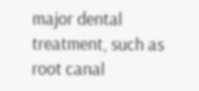major dental treatment, such as root canal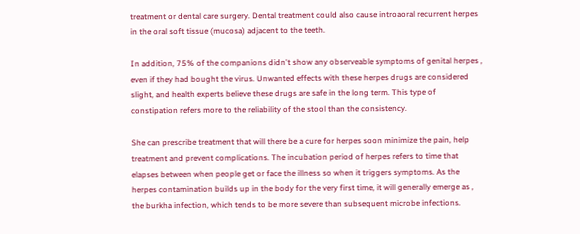treatment or dental care surgery. Dental treatment could also cause introaoral recurrent herpes in the oral soft tissue (mucosa) adjacent to the teeth.

In addition, 75% of the companions didn't show any observeable symptoms of genital herpes , even if they had bought the virus. Unwanted effects with these herpes drugs are considered slight, and health experts believe these drugs are safe in the long term. This type of constipation refers more to the reliability of the stool than the consistency.

She can prescribe treatment that will there be a cure for herpes soon minimize the pain, help treatment and prevent complications. The incubation period of herpes refers to time that elapses between when people get or face the illness so when it triggers symptoms. As the herpes contamination builds up in the body for the very first time, it will generally emerge as , the burkha infection, which tends to be more severe than subsequent microbe infections.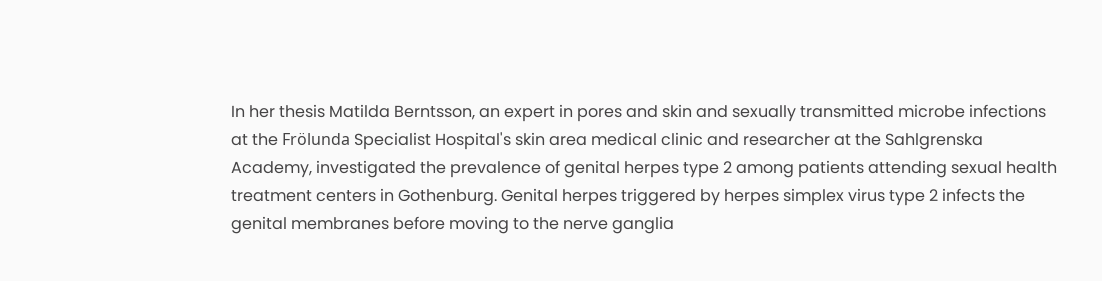In her thesis Matilda Berntsson, an expert in pores and skin and sexually transmitted microbe infections at the Frölunda Specialist Hospital's skin area medical clinic and researcher at the Sahlgrenska Academy, investigated the prevalence of genital herpes type 2 among patients attending sexual health treatment centers in Gothenburg. Genital herpes triggered by herpes simplex virus type 2 infects the genital membranes before moving to the nerve ganglia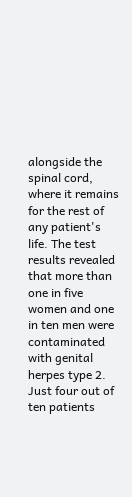alongside the spinal cord, where it remains for the rest of any patient's life. The test results revealed that more than one in five women and one in ten men were contaminated with genital herpes type 2. Just four out of ten patients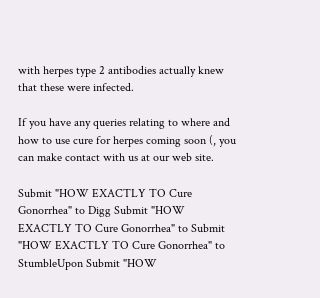with herpes type 2 antibodies actually knew that these were infected.

If you have any queries relating to where and how to use cure for herpes coming soon (, you can make contact with us at our web site.

Submit "HOW EXACTLY TO Cure Gonorrhea" to Digg Submit "HOW EXACTLY TO Cure Gonorrhea" to Submit "HOW EXACTLY TO Cure Gonorrhea" to StumbleUpon Submit "HOW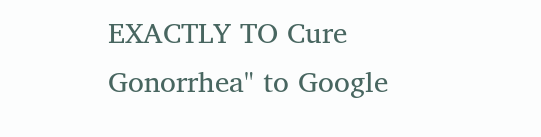EXACTLY TO Cure Gonorrhea" to Google